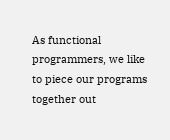As functional programmers, we like to piece our programs together out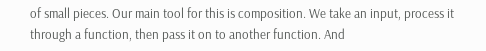of small pieces. Our main tool for this is composition. We take an input, process it through a function, then pass it on to another function. And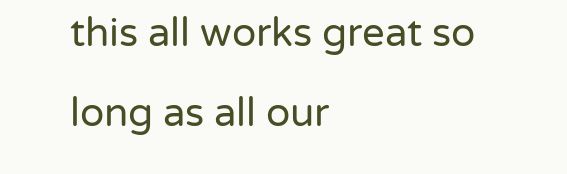this all works great so long as all our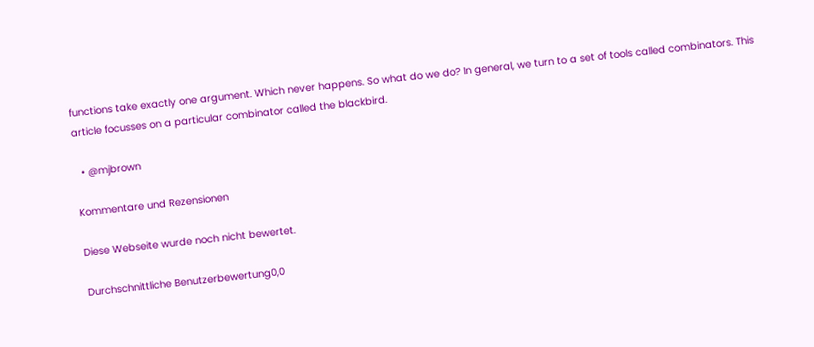functions take exactly one argument. Which never happens. So what do we do? In general, we turn to a set of tools called combinators. This article focusses on a particular combinator called the blackbird.

  • @mjbrown

Kommentare und Rezensionen

Diese Webseite wurde noch nicht bewertet.

Durchschnittliche Benutzerbewertung0,0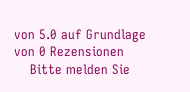von 5.0 auf Grundlage von 0 Rezensionen
    Bitte melden Sie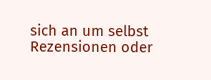sich an um selbst Rezensionen oder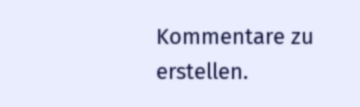Kommentare zu erstellen.